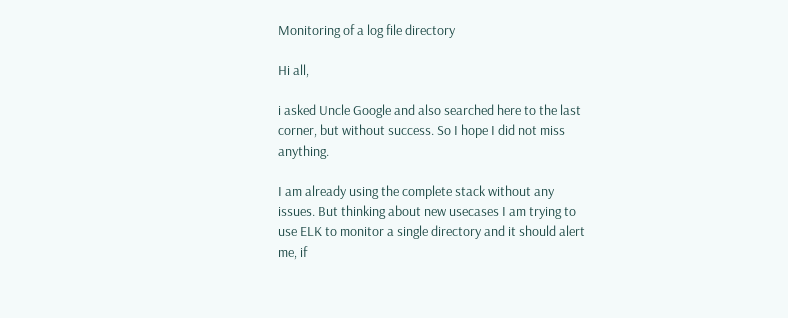Monitoring of a log file directory

Hi all,

i asked Uncle Google and also searched here to the last corner, but without success. So I hope I did not miss anything.

I am already using the complete stack without any issues. But thinking about new usecases I am trying to use ELK to monitor a single directory and it should alert me, if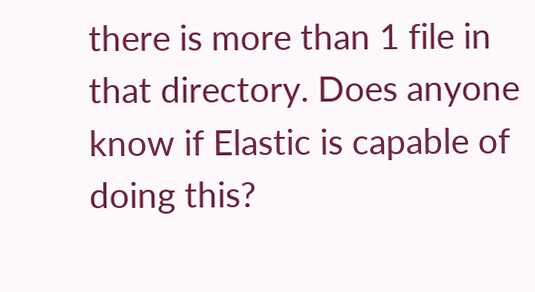there is more than 1 file in that directory. Does anyone know if Elastic is capable of doing this?